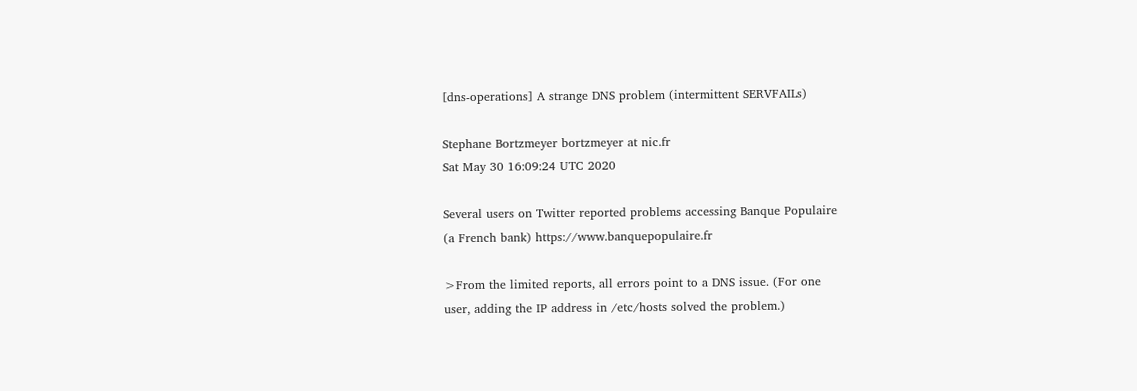[dns-operations] A strange DNS problem (intermittent SERVFAILs)

Stephane Bortzmeyer bortzmeyer at nic.fr
Sat May 30 16:09:24 UTC 2020

Several users on Twitter reported problems accessing Banque Populaire
(a French bank) https://www.banquepopulaire.fr

>From the limited reports, all errors point to a DNS issue. (For one
user, adding the IP address in /etc/hosts solved the problem.)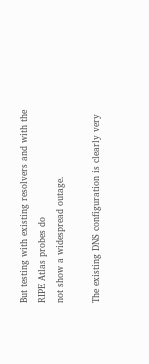But testing with existing resolvers and with the RIPE Atlas probes do
not show a widespread outage.

The existing DNS configuration is clearly very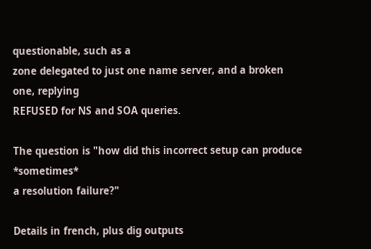questionable, such as a
zone delegated to just one name server, and a broken one, replying
REFUSED for NS and SOA queries.

The question is "how did this incorrect setup can produce *sometimes*
a resolution failure?"

Details in french, plus dig outputs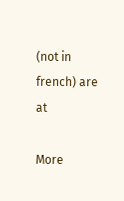(not in french) are at

More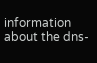information about the dns-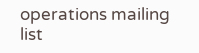operations mailing list